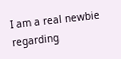I am a real newbie regarding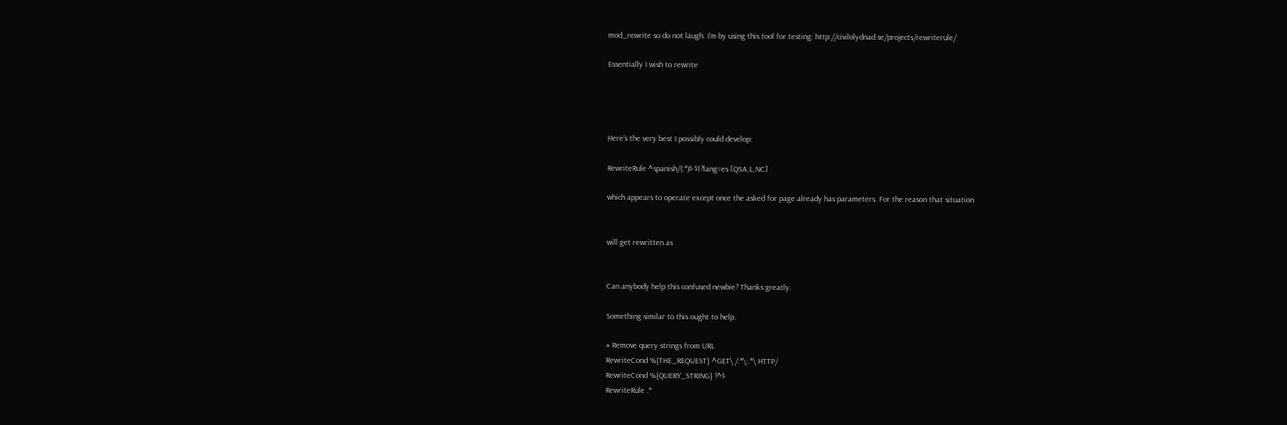mod_rewrite so do not laugh. I'm by using this tool for testing: http://civilolydnad.se/projects/rewriterule/

Essentially I wish to rewrite




Here's the very best I possibly could develop:

RewriteRule ^spanish/(.*)$ $1?lang=es [QSA,L,NC]

which appears to operate except once the asked for page already has parameters. For the reason that situation


will get rewritten as


Can anybody help this confused newbie? Thanks greatly.

Something similar to this ought to help.

# Remove query strings from URL
RewriteCond %{THE_REQUEST} ^GET\ /.*\;.*\ HTTP/
RewriteCond %{QUERY_STRING} !^$
RewriteRule .*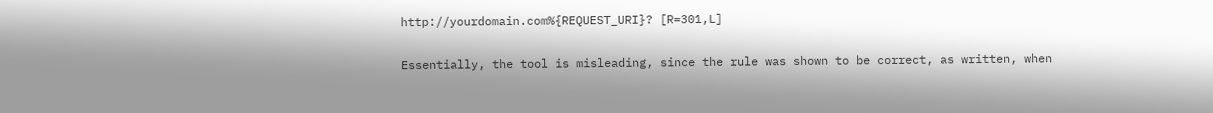http://yourdomain.com%{REQUEST_URI}? [R=301,L]

Essentially, the tool is misleading, since the rule was shown to be correct, as written, when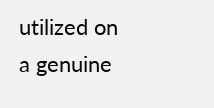utilized on a genuine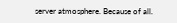server atmosphere. Because of all.